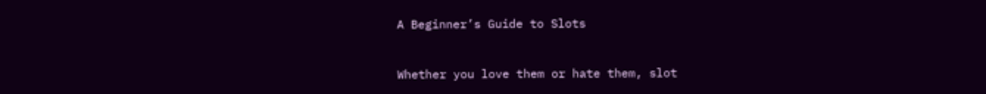A Beginner’s Guide to Slots


Whether you love them or hate them, slot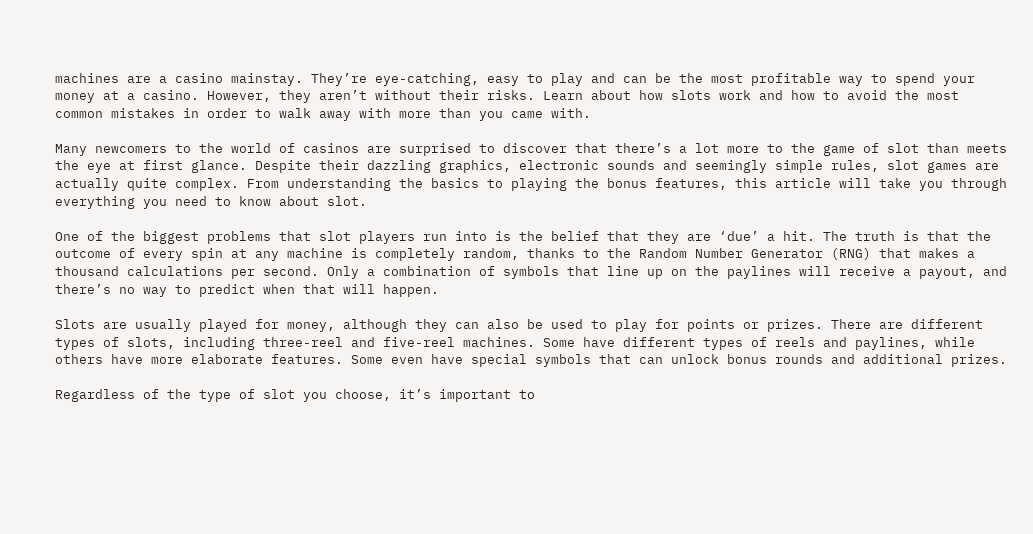machines are a casino mainstay. They’re eye-catching, easy to play and can be the most profitable way to spend your money at a casino. However, they aren’t without their risks. Learn about how slots work and how to avoid the most common mistakes in order to walk away with more than you came with.

Many newcomers to the world of casinos are surprised to discover that there’s a lot more to the game of slot than meets the eye at first glance. Despite their dazzling graphics, electronic sounds and seemingly simple rules, slot games are actually quite complex. From understanding the basics to playing the bonus features, this article will take you through everything you need to know about slot.

One of the biggest problems that slot players run into is the belief that they are ‘due’ a hit. The truth is that the outcome of every spin at any machine is completely random, thanks to the Random Number Generator (RNG) that makes a thousand calculations per second. Only a combination of symbols that line up on the paylines will receive a payout, and there’s no way to predict when that will happen.

Slots are usually played for money, although they can also be used to play for points or prizes. There are different types of slots, including three-reel and five-reel machines. Some have different types of reels and paylines, while others have more elaborate features. Some even have special symbols that can unlock bonus rounds and additional prizes.

Regardless of the type of slot you choose, it’s important to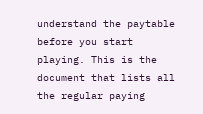understand the paytable before you start playing. This is the document that lists all the regular paying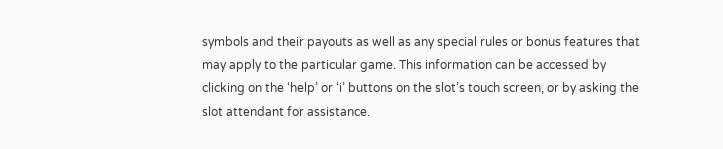symbols and their payouts as well as any special rules or bonus features that may apply to the particular game. This information can be accessed by clicking on the ‘help’ or ‘i’ buttons on the slot’s touch screen, or by asking the slot attendant for assistance.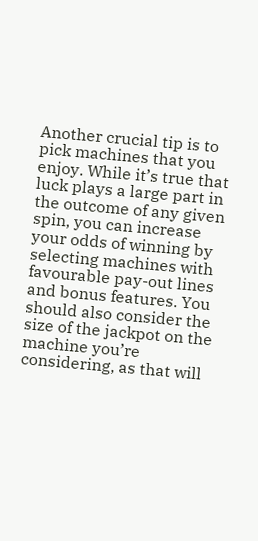Another crucial tip is to pick machines that you enjoy. While it’s true that luck plays a large part in the outcome of any given spin, you can increase your odds of winning by selecting machines with favourable pay-out lines and bonus features. You should also consider the size of the jackpot on the machine you’re considering, as that will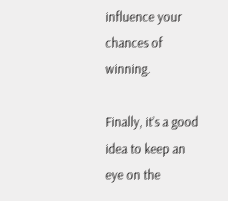influence your chances of winning.

Finally, it’s a good idea to keep an eye on the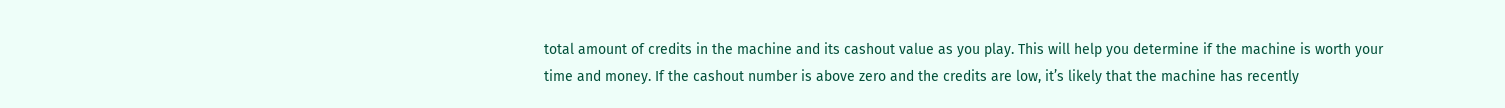total amount of credits in the machine and its cashout value as you play. This will help you determine if the machine is worth your time and money. If the cashout number is above zero and the credits are low, it’s likely that the machine has recently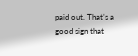paid out. That’s a good sign that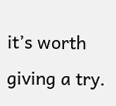it’s worth giving a try.